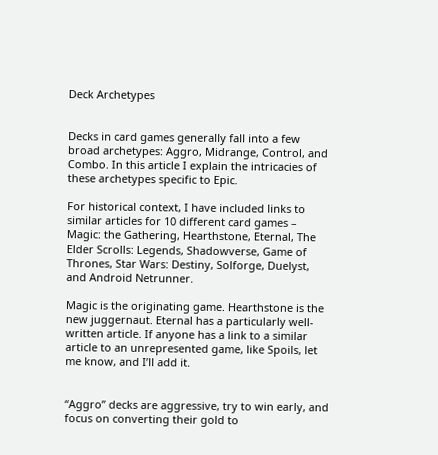Deck Archetypes


Decks in card games generally fall into a few broad archetypes: Aggro, Midrange, Control, and Combo. In this article I explain the intricacies of these archetypes specific to Epic.

For historical context, I have included links to similar articles for 10 different card games – Magic: the Gathering, Hearthstone, Eternal, The Elder Scrolls: Legends, Shadowverse, Game of Thrones, Star Wars: Destiny, Solforge, Duelyst, and Android Netrunner.

Magic is the originating game. Hearthstone is the new juggernaut. Eternal has a particularly well-written article. If anyone has a link to a similar article to an unrepresented game, like Spoils, let me know, and I’ll add it.


“Aggro” decks are aggressive, try to win early, and focus on converting their gold to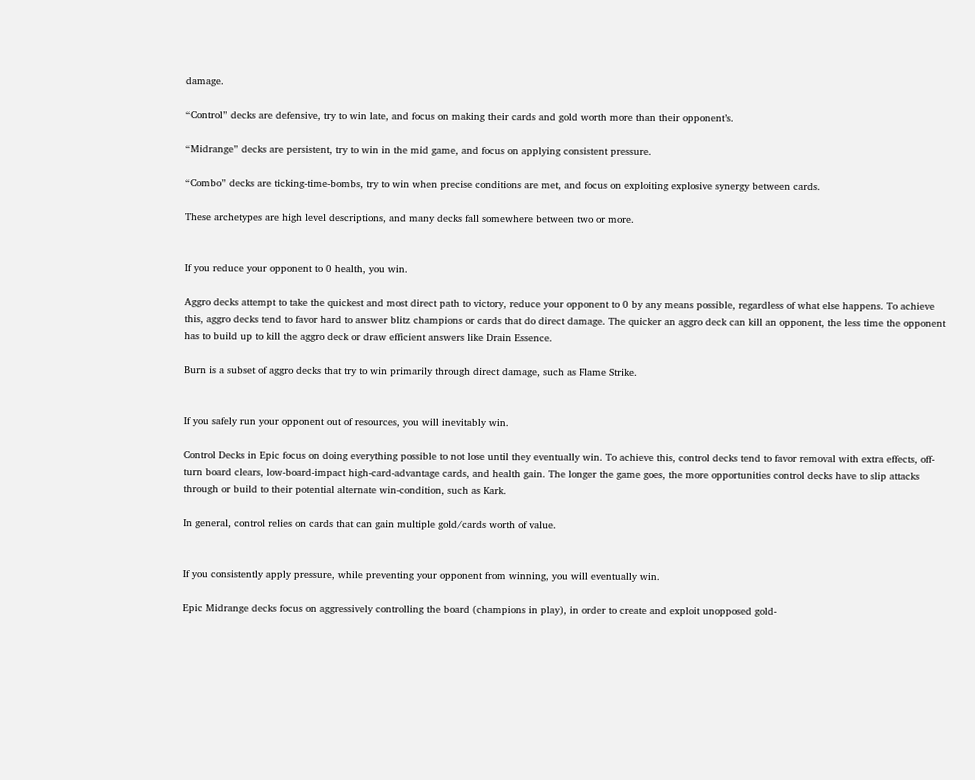damage.

“Control” decks are defensive, try to win late, and focus on making their cards and gold worth more than their opponent’s.

“Midrange” decks are persistent, try to win in the mid game, and focus on applying consistent pressure.

“Combo” decks are ticking-time-bombs, try to win when precise conditions are met, and focus on exploiting explosive synergy between cards.

These archetypes are high level descriptions, and many decks fall somewhere between two or more.


If you reduce your opponent to 0 health, you win.

Aggro decks attempt to take the quickest and most direct path to victory, reduce your opponent to 0 by any means possible, regardless of what else happens. To achieve this, aggro decks tend to favor hard to answer blitz champions or cards that do direct damage. The quicker an aggro deck can kill an opponent, the less time the opponent has to build up to kill the aggro deck or draw efficient answers like Drain Essence.

Burn is a subset of aggro decks that try to win primarily through direct damage, such as Flame Strike.


If you safely run your opponent out of resources, you will inevitably win.

Control Decks in Epic focus on doing everything possible to not lose until they eventually win. To achieve this, control decks tend to favor removal with extra effects, off-turn board clears, low-board-impact high-card-advantage cards, and health gain. The longer the game goes, the more opportunities control decks have to slip attacks through or build to their potential alternate win-condition, such as Kark.

In general, control relies on cards that can gain multiple gold/cards worth of value.


If you consistently apply pressure, while preventing your opponent from winning, you will eventually win.

Epic Midrange decks focus on aggressively controlling the board (champions in play), in order to create and exploit unopposed gold-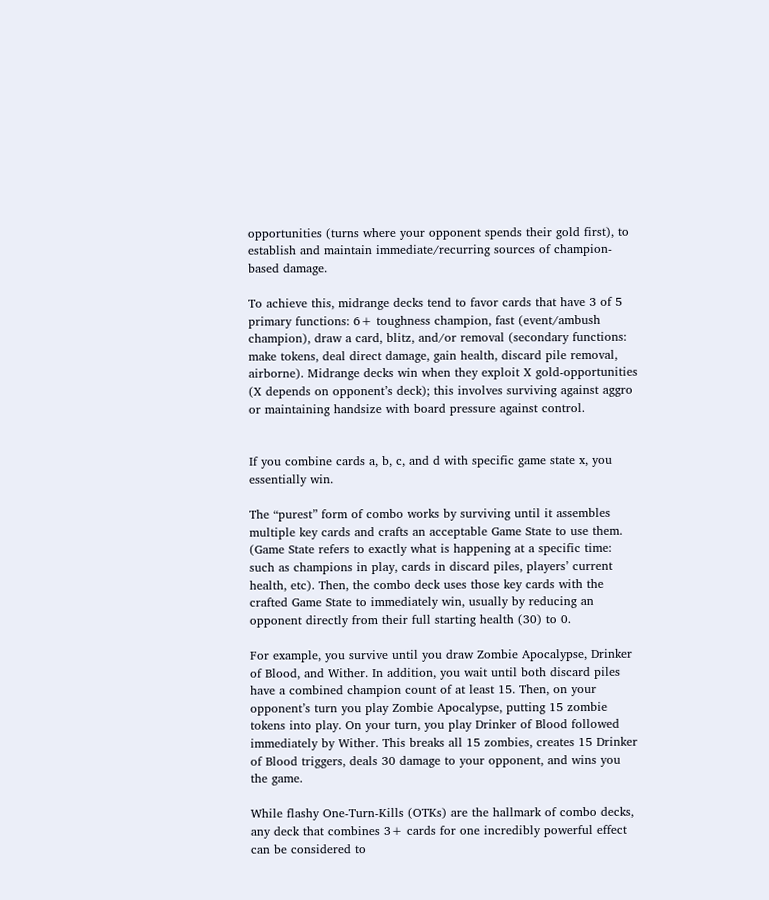opportunities (turns where your opponent spends their gold first), to establish and maintain immediate/recurring sources of champion-based damage.

To achieve this, midrange decks tend to favor cards that have 3 of 5 primary functions: 6+ toughness champion, fast (event/ambush champion), draw a card, blitz, and/or removal (secondary functions: make tokens, deal direct damage, gain health, discard pile removal, airborne). Midrange decks win when they exploit X gold-opportunities (X depends on opponent’s deck); this involves surviving against aggro or maintaining handsize with board pressure against control.


If you combine cards a, b, c, and d with specific game state x, you essentially win.

The “purest” form of combo works by surviving until it assembles multiple key cards and crafts an acceptable Game State to use them. (Game State refers to exactly what is happening at a specific time: such as champions in play, cards in discard piles, players’ current health, etc). Then, the combo deck uses those key cards with the crafted Game State to immediately win, usually by reducing an opponent directly from their full starting health (30) to 0.

For example, you survive until you draw Zombie Apocalypse, Drinker of Blood, and Wither. In addition, you wait until both discard piles have a combined champion count of at least 15. Then, on your opponent’s turn you play Zombie Apocalypse, putting 15 zombie tokens into play. On your turn, you play Drinker of Blood followed immediately by Wither. This breaks all 15 zombies, creates 15 Drinker of Blood triggers, deals 30 damage to your opponent, and wins you the game.

While flashy One-Turn-Kills (OTKs) are the hallmark of combo decks, any deck that combines 3+ cards for one incredibly powerful effect can be considered to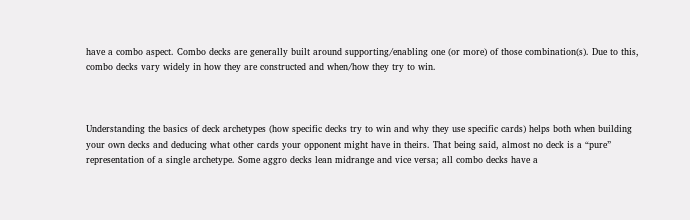have a combo aspect. Combo decks are generally built around supporting/enabling one (or more) of those combination(s). Due to this, combo decks vary widely in how they are constructed and when/how they try to win.



Understanding the basics of deck archetypes (how specific decks try to win and why they use specific cards) helps both when building your own decks and deducing what other cards your opponent might have in theirs. That being said, almost no deck is a “pure” representation of a single archetype. Some aggro decks lean midrange and vice versa; all combo decks have a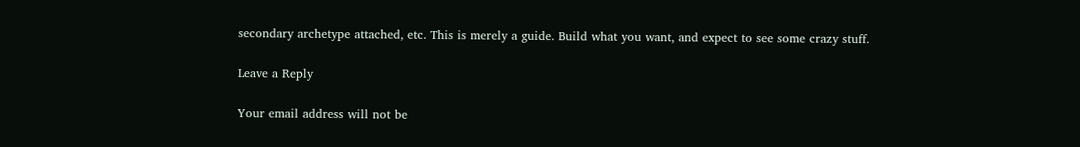secondary archetype attached, etc. This is merely a guide. Build what you want, and expect to see some crazy stuff.

Leave a Reply

Your email address will not be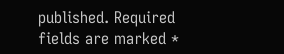published. Required fields are marked *